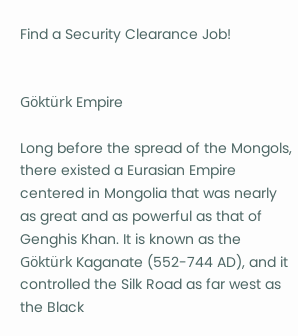Find a Security Clearance Job!


Göktürk Empire

Long before the spread of the Mongols, there existed a Eurasian Empire centered in Mongolia that was nearly as great and as powerful as that of Genghis Khan. It is known as the Göktürk Kaganate (552-744 AD), and it controlled the Silk Road as far west as the Black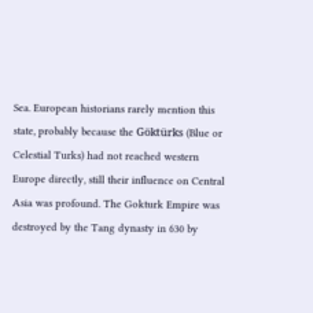Sea. European historians rarely mention this state, probably because the Göktürks (Blue or Celestial Turks) had not reached western Europe directly, still their influence on Central Asia was profound. The Gokturk Empire was destroyed by the Tang dynasty in 630 by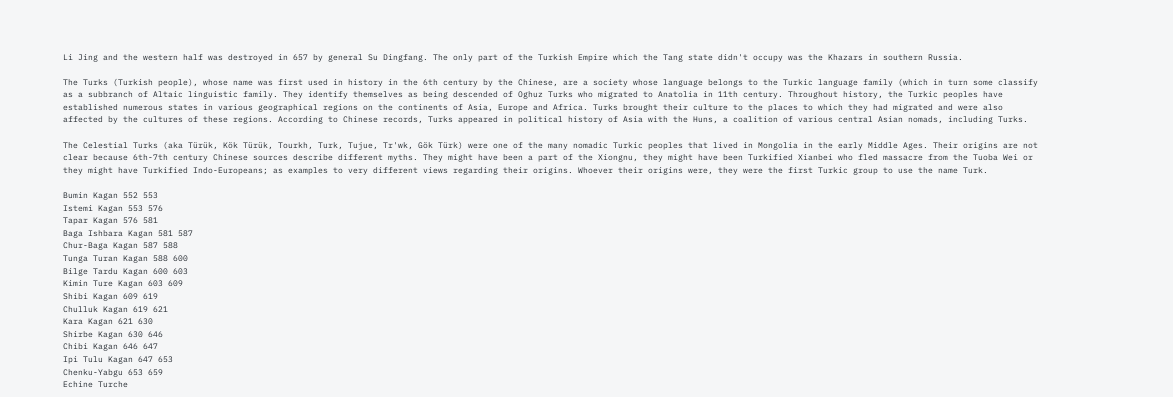Li Jing and the western half was destroyed in 657 by general Su Dingfang. The only part of the Turkish Empire which the Tang state didn't occupy was the Khazars in southern Russia.

The Turks (Turkish people), whose name was first used in history in the 6th century by the Chinese, are a society whose language belongs to the Turkic language family (which in turn some classify as a subbranch of Altaic linguistic family. They identify themselves as being descended of Oghuz Turks who migrated to Anatolia in 11th century. Throughout history, the Turkic peoples have established numerous states in various geographical regions on the continents of Asia, Europe and Africa. Turks brought their culture to the places to which they had migrated and were also affected by the cultures of these regions. According to Chinese records, Turks appeared in political history of Asia with the Huns, a coalition of various central Asian nomads, including Turks.

The Celestial Turks (aka Türük, Kök Türük, Tourkh, Turk, Tujue, Tr'wk, Gök Türk) were one of the many nomadic Turkic peoples that lived in Mongolia in the early Middle Ages. Their origins are not clear because 6th-7th century Chinese sources describe different myths. They might have been a part of the Xiongnu, they might have been Turkified Xianbei who fled massacre from the Tuoba Wei or they might have Turkified Indo-Europeans; as examples to very different views regarding their origins. Whoever their origins were, they were the first Turkic group to use the name Turk.

Bumin Kagan 552 553
Istemi Kagan 553 576
Tapar Kagan 576 581
Baga Ishbara Kagan 581 587
Chur-Baga Kagan 587 588
Tunga Turan Kagan 588 600
Bilge Tardu Kagan 600 603
Kimin Ture Kagan 603 609
Shibi Kagan 609 619
Chulluk Kagan 619 621
Kara Kagan 621 630
Shirbe Kagan 630 646
Chibi Kagan 646 647
Ipi Tulu Kagan 647 653
Chenku-Yabgu 653 659
Echine Turche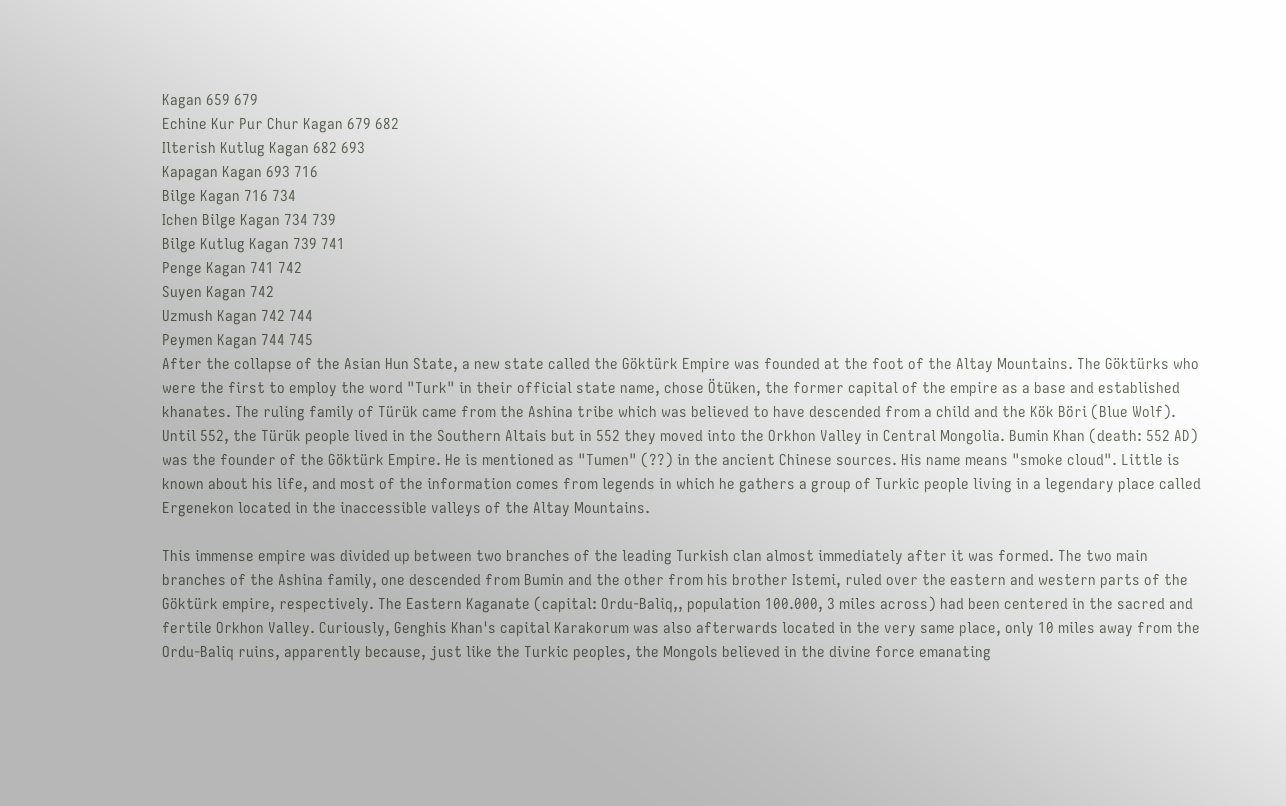Kagan 659 679
Echine Kur Pur Chur Kagan 679 682
Ilterish Kutlug Kagan 682 693
Kapagan Kagan 693 716
Bilge Kagan 716 734
Ichen Bilge Kagan 734 739
Bilge Kutlug Kagan 739 741
Penge Kagan 741 742
Suyen Kagan 742
Uzmush Kagan 742 744
Peymen Kagan 744 745
After the collapse of the Asian Hun State, a new state called the Göktürk Empire was founded at the foot of the Altay Mountains. The Göktürks who were the first to employ the word "Turk" in their official state name, chose Ötüken, the former capital of the empire as a base and established khanates. The ruling family of Türük came from the Ashina tribe which was believed to have descended from a child and the Kök Böri (Blue Wolf). Until 552, the Türük people lived in the Southern Altais but in 552 they moved into the Orkhon Valley in Central Mongolia. Bumin Khan (death: 552 AD) was the founder of the Göktürk Empire. He is mentioned as "Tumen" (??) in the ancient Chinese sources. His name means "smoke cloud". Little is known about his life, and most of the information comes from legends in which he gathers a group of Turkic people living in a legendary place called Ergenekon located in the inaccessible valleys of the Altay Mountains.

This immense empire was divided up between two branches of the leading Turkish clan almost immediately after it was formed. The two main branches of the Ashina family, one descended from Bumin and the other from his brother Istemi, ruled over the eastern and western parts of the Göktürk empire, respectively. The Eastern Kaganate (capital: Ordu-Baliq,, population 100.000, 3 miles across) had been centered in the sacred and fertile Orkhon Valley. Curiously, Genghis Khan's capital Karakorum was also afterwards located in the very same place, only 10 miles away from the Ordu-Baliq ruins, apparently because, just like the Turkic peoples, the Mongols believed in the divine force emanating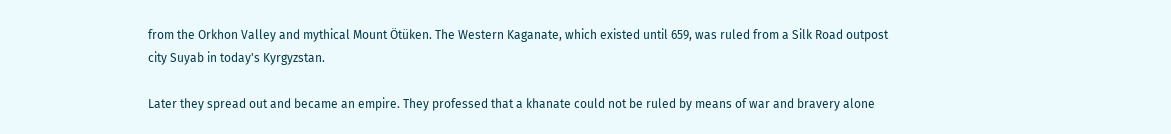from the Orkhon Valley and mythical Mount Ötüken. The Western Kaganate, which existed until 659, was ruled from a Silk Road outpost city Suyab in today's Kyrgyzstan.

Later they spread out and became an empire. They professed that a khanate could not be ruled by means of war and bravery alone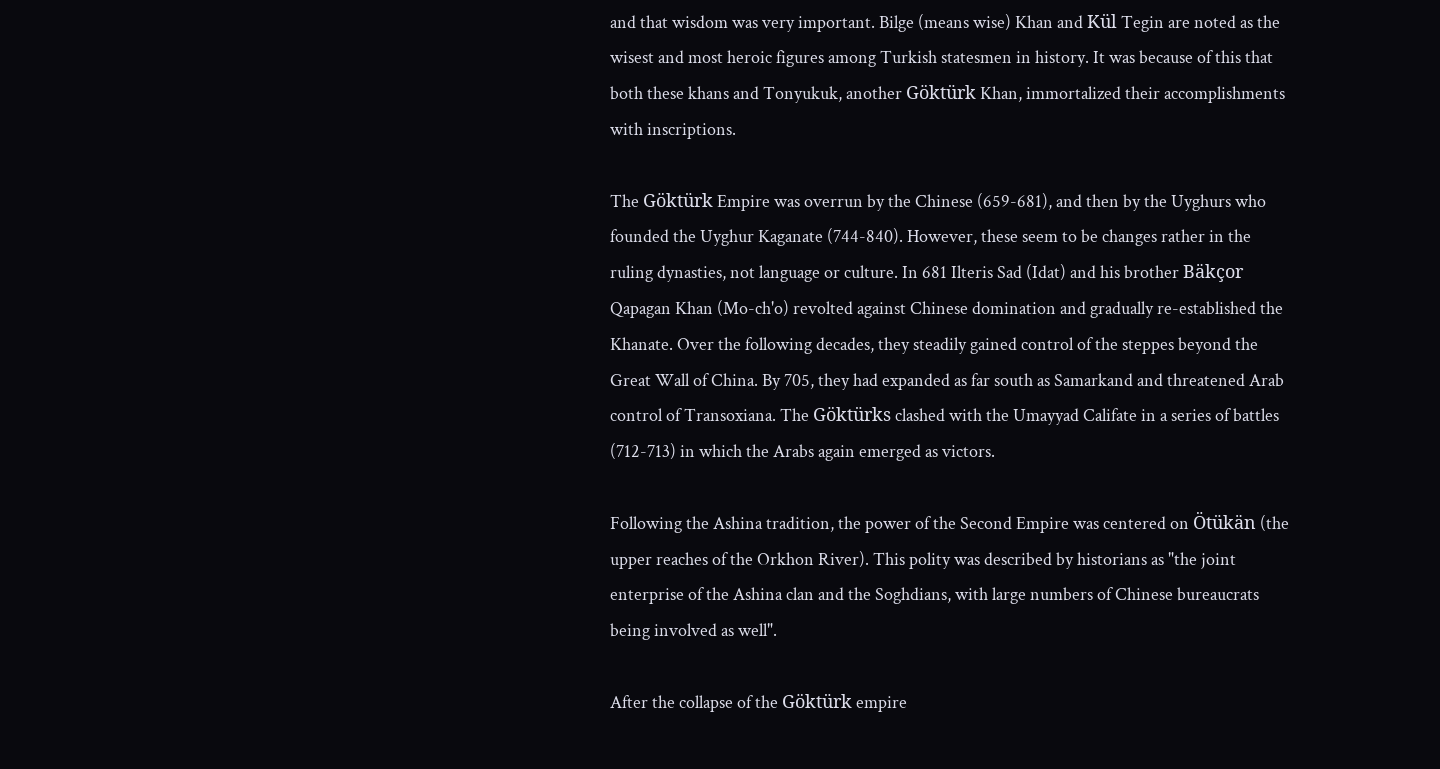and that wisdom was very important. Bilge (means wise) Khan and Kül Tegin are noted as the wisest and most heroic figures among Turkish statesmen in history. It was because of this that both these khans and Tonyukuk, another Göktürk Khan, immortalized their accomplishments with inscriptions.

The Göktürk Empire was overrun by the Chinese (659-681), and then by the Uyghurs who founded the Uyghur Kaganate (744-840). However, these seem to be changes rather in the ruling dynasties, not language or culture. In 681 Ilteris Sad (Idat) and his brother Bäkçor Qapagan Khan (Mo-ch'o) revolted against Chinese domination and gradually re-established the Khanate. Over the following decades, they steadily gained control of the steppes beyond the Great Wall of China. By 705, they had expanded as far south as Samarkand and threatened Arab control of Transoxiana. The Göktürks clashed with the Umayyad Califate in a series of battles (712-713) in which the Arabs again emerged as victors.

Following the Ashina tradition, the power of the Second Empire was centered on Ötükän (the upper reaches of the Orkhon River). This polity was described by historians as "the joint enterprise of the Ashina clan and the Soghdians, with large numbers of Chinese bureaucrats being involved as well".

After the collapse of the Göktürk empire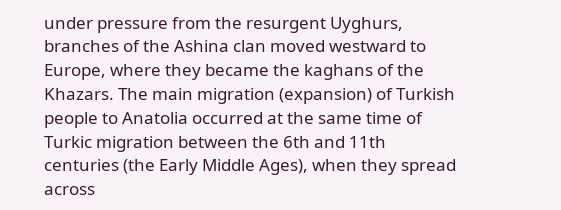under pressure from the resurgent Uyghurs, branches of the Ashina clan moved westward to Europe, where they became the kaghans of the Khazars. The main migration (expansion) of Turkish people to Anatolia occurred at the same time of Turkic migration between the 6th and 11th centuries (the Early Middle Ages), when they spread across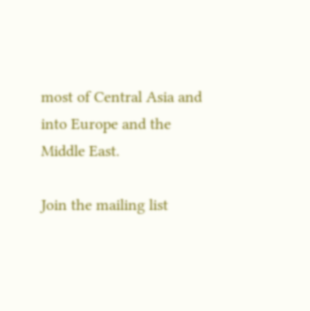most of Central Asia and into Europe and the Middle East.

Join the mailing list